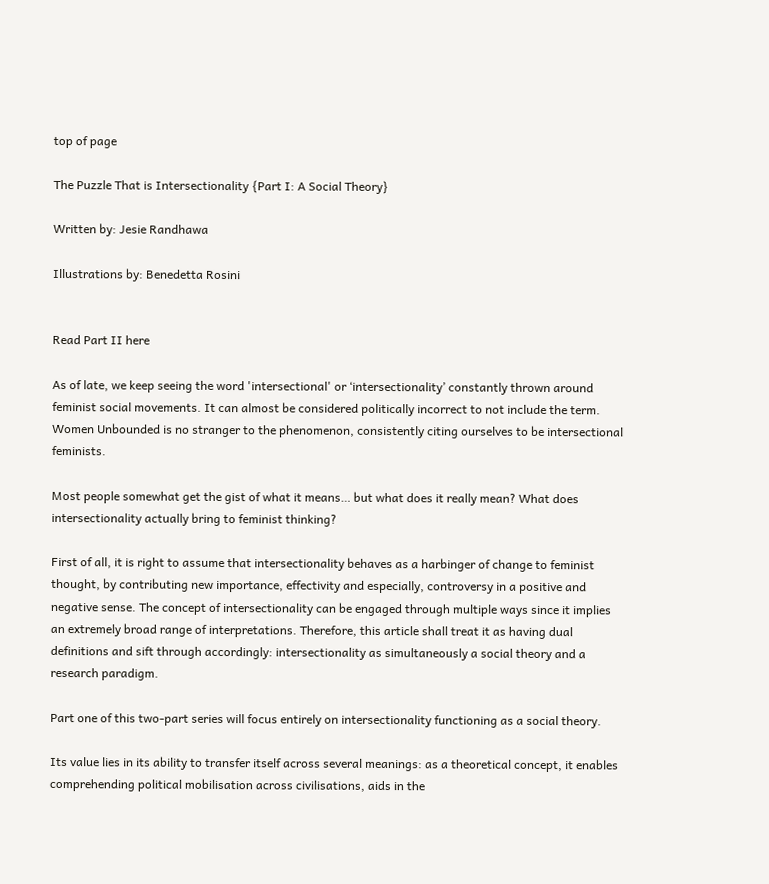top of page

The Puzzle That is Intersectionality {Part I: A Social Theory}

Written by: Jesie Randhawa

Illustrations by: Benedetta Rosini


Read Part II here

As of late, we keep seeing the word 'intersectional' or ‘intersectionality’ constantly thrown around feminist social movements. It can almost be considered politically incorrect to not include the term. Women Unbounded is no stranger to the phenomenon, consistently citing ourselves to be intersectional feminists.

Most people somewhat get the gist of what it means… but what does it really mean? What does intersectionality actually bring to feminist thinking?

First of all, it is right to assume that intersectionality behaves as a harbinger of change to feminist thought, by contributing new importance, effectivity and especially, controversy in a positive and negative sense. The concept of intersectionality can be engaged through multiple ways since it implies an extremely broad range of interpretations. Therefore, this article shall treat it as having dual definitions and sift through accordingly: intersectionality as simultaneously a social theory and a research paradigm.

Part one of this two-part series will focus entirely on intersectionality functioning as a social theory.

Its value lies in its ability to transfer itself across several meanings: as a theoretical concept, it enables comprehending political mobilisation across civilisations, aids in the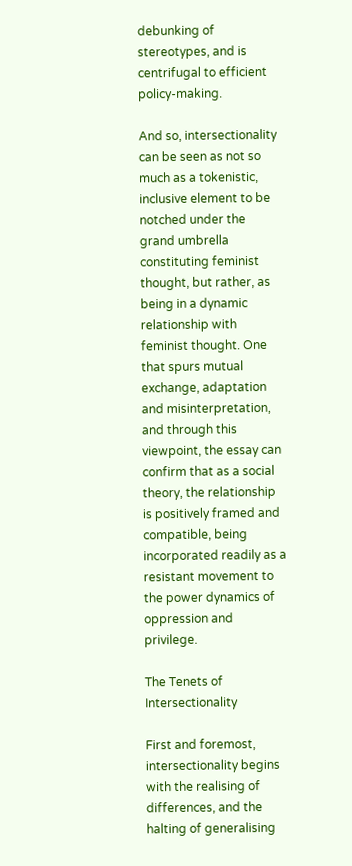debunking of stereotypes, and is centrifugal to efficient policy-making.

And so, intersectionality can be seen as not so much as a tokenistic, inclusive element to be notched under the grand umbrella constituting feminist thought, but rather, as being in a dynamic relationship with feminist thought. One that spurs mutual exchange, adaptation and misinterpretation, and through this viewpoint, the essay can confirm that as a social theory, the relationship is positively framed and compatible, being incorporated readily as a resistant movement to the power dynamics of oppression and privilege.

The Tenets of Intersectionality

First and foremost, intersectionality begins with the realising of differences, and the halting of generalising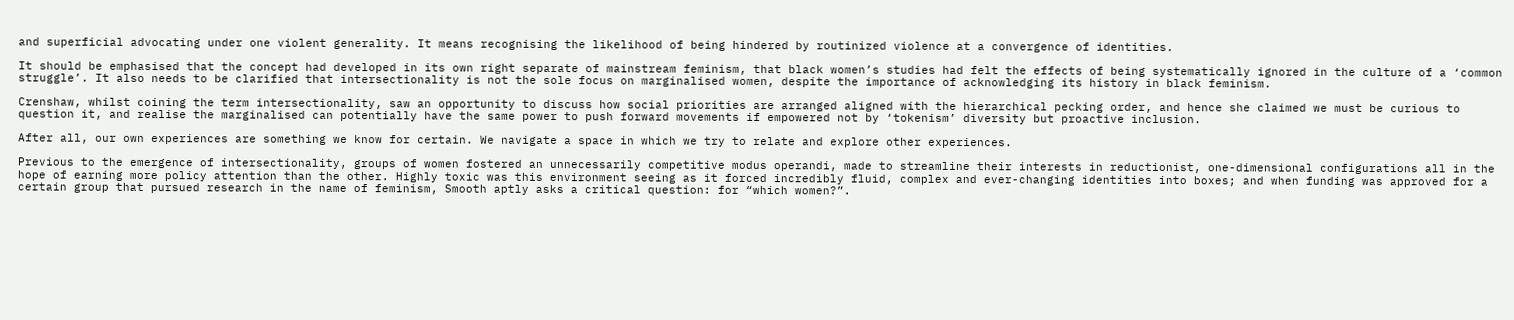and superficial advocating under one violent generality. It means recognising the likelihood of being hindered by routinized violence at a convergence of identities.

It should be emphasised that the concept had developed in its own right separate of mainstream feminism, that black women’s studies had felt the effects of being systematically ignored in the culture of a ‘common struggle’. It also needs to be clarified that intersectionality is not the sole focus on marginalised women, despite the importance of acknowledging its history in black feminism.

Crenshaw, whilst coining the term intersectionality, saw an opportunity to discuss how social priorities are arranged aligned with the hierarchical pecking order, and hence she claimed we must be curious to question it, and realise the marginalised can potentially have the same power to push forward movements if empowered not by ‘tokenism’ diversity but proactive inclusion.

After all, our own experiences are something we know for certain. We navigate a space in which we try to relate and explore other experiences.

Previous to the emergence of intersectionality, groups of women fostered an unnecessarily competitive modus operandi, made to streamline their interests in reductionist, one-dimensional configurations all in the hope of earning more policy attention than the other. Highly toxic was this environment seeing as it forced incredibly fluid, complex and ever-changing identities into boxes; and when funding was approved for a certain group that pursued research in the name of feminism, Smooth aptly asks a critical question: for “which women?”.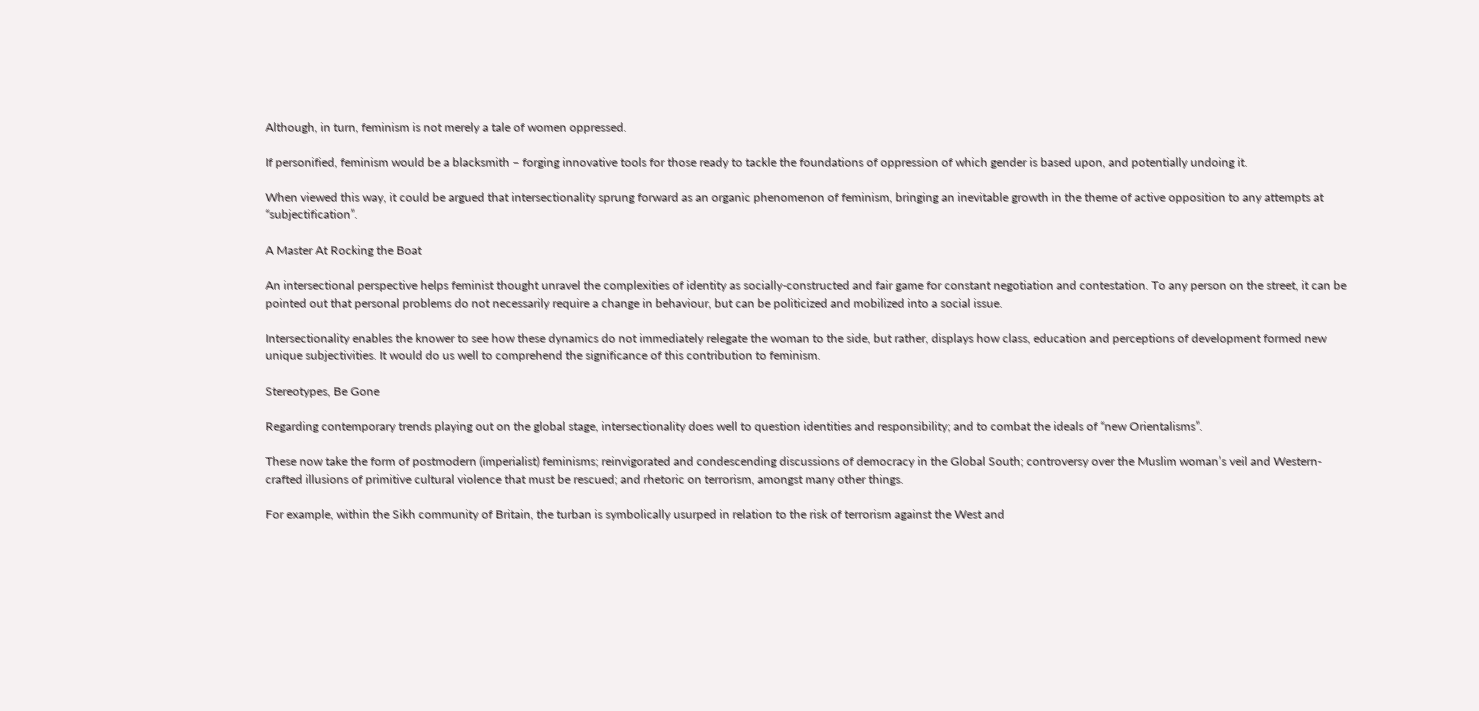Although, in turn, feminism is not merely a tale of women oppressed.

If personified, feminism would be a blacksmith – forging innovative tools for those ready to tackle the foundations of oppression of which gender is based upon, and potentially undoing it.

When viewed this way, it could be argued that intersectionality sprung forward as an organic phenomenon of feminism, bringing an inevitable growth in the theme of active opposition to any attempts at “subjectification”.

A Master At Rocking the Boat

An intersectional perspective helps feminist thought unravel the complexities of identity as socially-constructed and fair game for constant negotiation and contestation. To any person on the street, it can be pointed out that personal problems do not necessarily require a change in behaviour, but can be politicized and mobilized into a social issue.

Intersectionality enables the knower to see how these dynamics do not immediately relegate the woman to the side, but rather, displays how class, education and perceptions of development formed new unique subjectivities. It would do us well to comprehend the significance of this contribution to feminism.

Stereotypes, Be Gone

Regarding contemporary trends playing out on the global stage, intersectionality does well to question identities and responsibility; and to combat the ideals of “new Orientalisms”.

These now take the form of postmodern (imperialist) feminisms; reinvigorated and condescending discussions of democracy in the Global South; controversy over the Muslim woman’s veil and Western-crafted illusions of primitive cultural violence that must be rescued; and rhetoric on terrorism, amongst many other things.

For example, within the Sikh community of Britain, the turban is symbolically usurped in relation to the risk of terrorism against the West and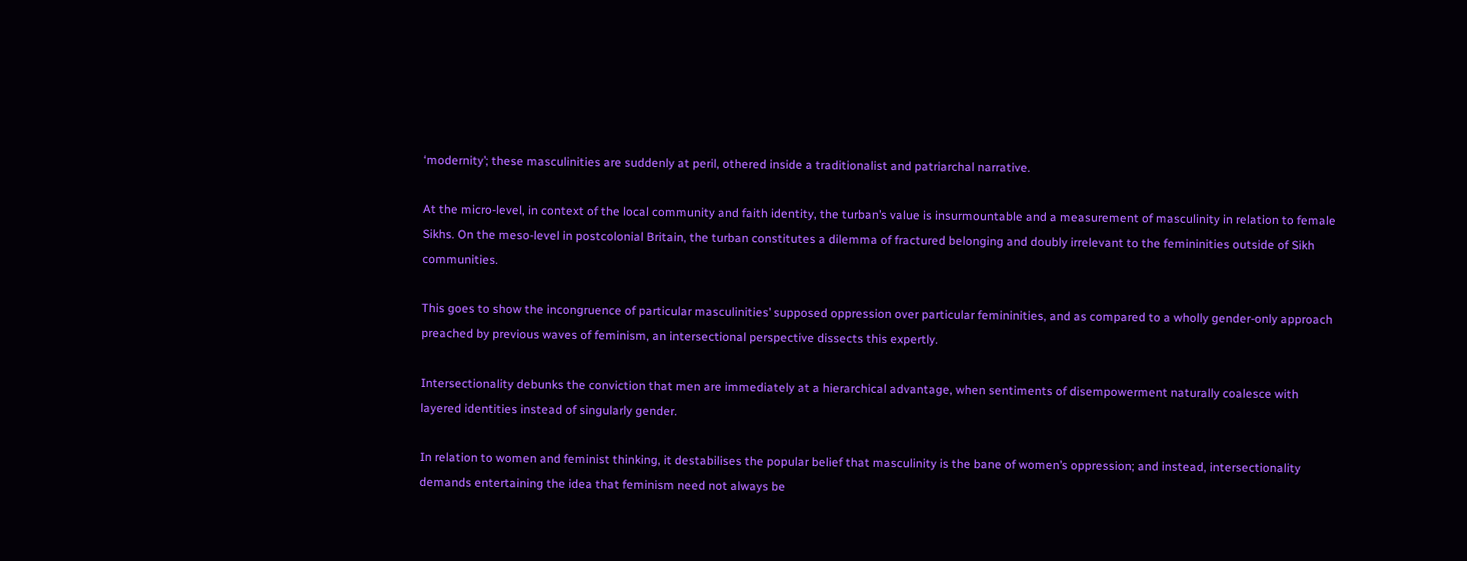‘modernity’; these masculinities are suddenly at peril, othered inside a traditionalist and patriarchal narrative.

At the micro-level, in context of the local community and faith identity, the turban’s value is insurmountable and a measurement of masculinity in relation to female Sikhs. On the meso-level in postcolonial Britain, the turban constitutes a dilemma of fractured belonging and doubly irrelevant to the femininities outside of Sikh communities.

This goes to show the incongruence of particular masculinities’ supposed oppression over particular femininities, and as compared to a wholly gender-only approach preached by previous waves of feminism, an intersectional perspective dissects this expertly.

Intersectionality debunks the conviction that men are immediately at a hierarchical advantage, when sentiments of disempowerment naturally coalesce with layered identities instead of singularly gender.

In relation to women and feminist thinking, it destabilises the popular belief that masculinity is the bane of women’s oppression; and instead, intersectionality demands entertaining the idea that feminism need not always be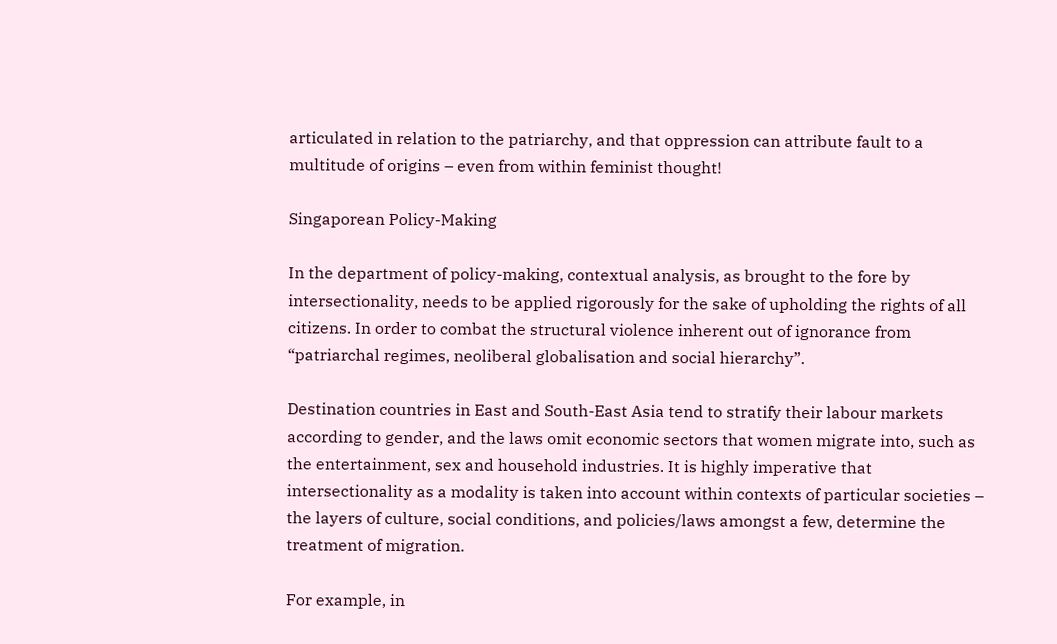articulated in relation to the patriarchy, and that oppression can attribute fault to a multitude of origins – even from within feminist thought!

Singaporean Policy-Making

In the department of policy-making, contextual analysis, as brought to the fore by intersectionality, needs to be applied rigorously for the sake of upholding the rights of all citizens. In order to combat the structural violence inherent out of ignorance from “patriarchal regimes, neoliberal globalisation and social hierarchy”.

Destination countries in East and South-East Asia tend to stratify their labour markets according to gender, and the laws omit economic sectors that women migrate into, such as the entertainment, sex and household industries. It is highly imperative that intersectionality as a modality is taken into account within contexts of particular societies – the layers of culture, social conditions, and policies/laws amongst a few, determine the treatment of migration.

For example, in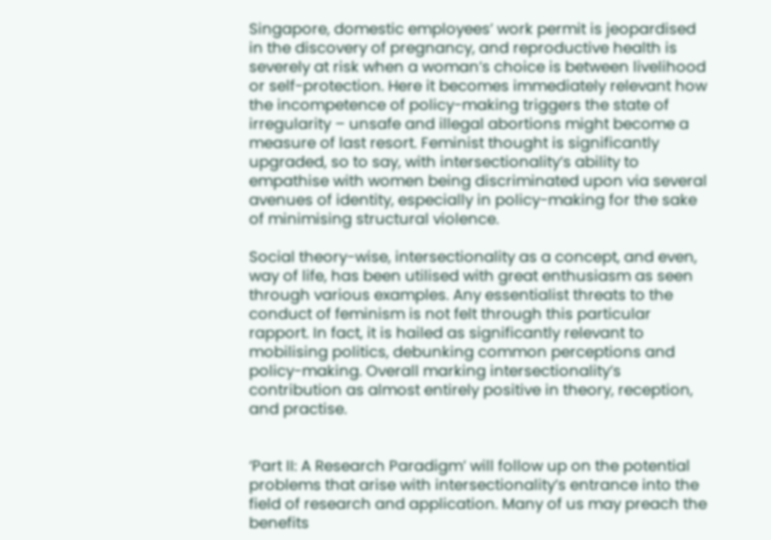Singapore, domestic employees’ work permit is jeopardised in the discovery of pregnancy, and reproductive health is severely at risk when a woman’s choice is between livelihood or self-protection. Here it becomes immediately relevant how the incompetence of policy-making triggers the state of irregularity – unsafe and illegal abortions might become a measure of last resort. Feminist thought is significantly upgraded, so to say, with intersectionality’s ability to empathise with women being discriminated upon via several avenues of identity, especially in policy-making for the sake of minimising structural violence.

Social theory-wise, intersectionality as a concept, and even, way of life, has been utilised with great enthusiasm as seen through various examples. Any essentialist threats to the conduct of feminism is not felt through this particular rapport. In fact, it is hailed as significantly relevant to mobilising politics, debunking common perceptions and policy-making. Overall marking intersectionality’s contribution as almost entirely positive in theory, reception, and practise.


‘Part II: A Research Paradigm’ will follow up on the potential problems that arise with intersectionality’s entrance into the field of research and application. Many of us may preach the benefits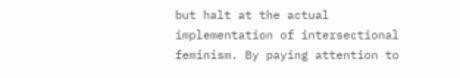but halt at the actual implementation of intersectional feminism. By paying attention to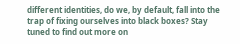different identities, do we, by default, fall into the trap of fixing ourselves into black boxes? Stay tuned to find out more on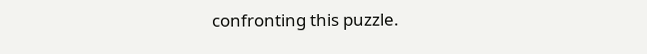confronting this puzzle.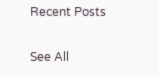Recent Posts

See All